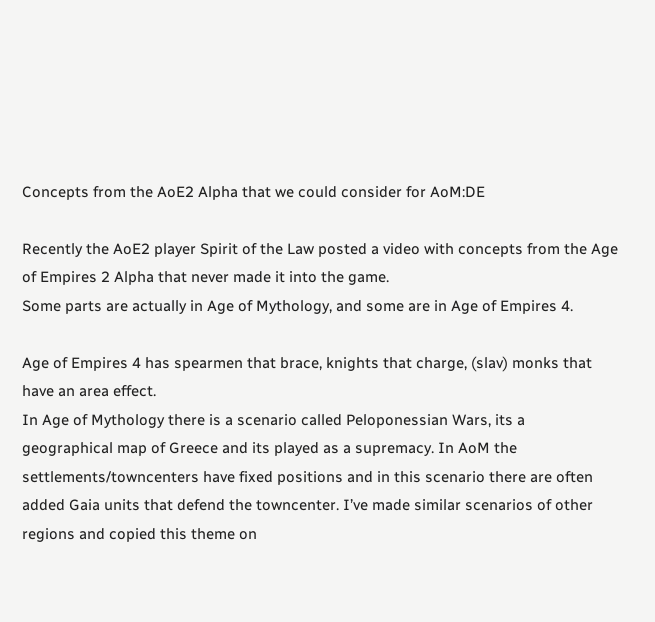Concepts from the AoE2 Alpha that we could consider for AoM:DE

Recently the AoE2 player Spirit of the Law posted a video with concepts from the Age of Empires 2 Alpha that never made it into the game.
Some parts are actually in Age of Mythology, and some are in Age of Empires 4.

Age of Empires 4 has spearmen that brace, knights that charge, (slav) monks that have an area effect.
In Age of Mythology there is a scenario called Peloponessian Wars, its a geographical map of Greece and its played as a supremacy. In AoM the settlements/towncenters have fixed positions and in this scenario there are often added Gaia units that defend the towncenter. I’ve made similar scenarios of other regions and copied this theme on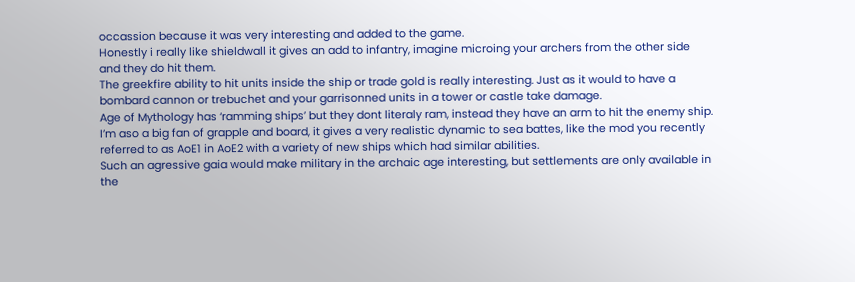occassion because it was very interesting and added to the game.
Honestly i really like shieldwall it gives an add to infantry, imagine microing your archers from the other side and they do hit them.
The greekfire ability to hit units inside the ship or trade gold is really interesting. Just as it would to have a bombard cannon or trebuchet and your garrisonned units in a tower or castle take damage.
Age of Mythology has ‘ramming ships’ but they dont literaly ram, instead they have an arm to hit the enemy ship.
I’m aso a big fan of grapple and board, it gives a very realistic dynamic to sea battes, like the mod you recently referred to as AoE1 in AoE2 with a variety of new ships which had similar abilities.
Such an agressive gaia would make military in the archaic age interesting, but settlements are only available in the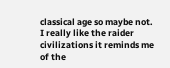classical age so maybe not.
I really like the raider civilizations it reminds me of the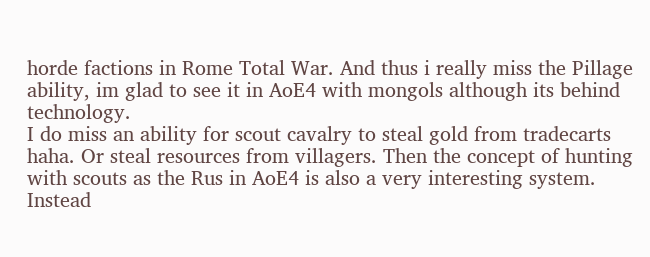horde factions in Rome Total War. And thus i really miss the Pillage ability, im glad to see it in AoE4 with mongols although its behind technology.
I do miss an ability for scout cavalry to steal gold from tradecarts haha. Or steal resources from villagers. Then the concept of hunting with scouts as the Rus in AoE4 is also a very interesting system.
Instead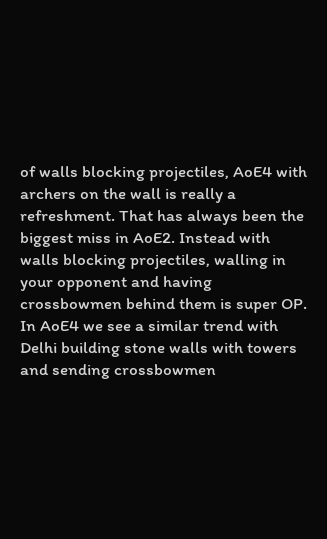of walls blocking projectiles, AoE4 with archers on the wall is really a refreshment. That has always been the biggest miss in AoE2. Instead with walls blocking projectiles, walling in your opponent and having crossbowmen behind them is super OP. In AoE4 we see a similar trend with Delhi building stone walls with towers and sending crossbowmen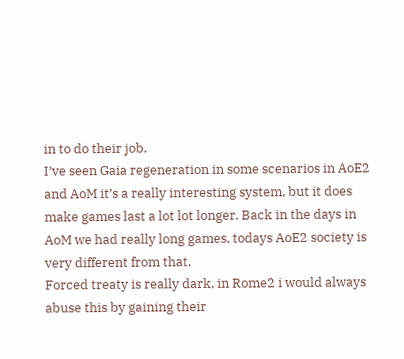in to do their job.
I’ve seen Gaia regeneration in some scenarios in AoE2 and AoM it’s a really interesting system, but it does make games last a lot lot longer. Back in the days in AoM we had really long games, todays AoE2 society is very different from that.
Forced treaty is really dark, in Rome2 i would always abuse this by gaining their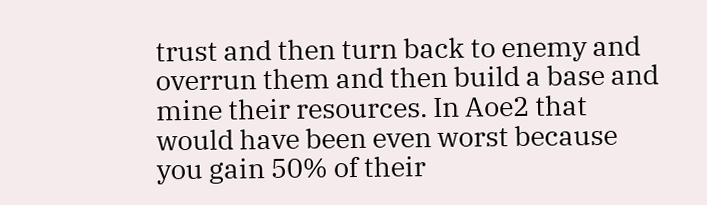trust and then turn back to enemy and overrun them and then build a base and mine their resources. In Aoe2 that would have been even worst because you gain 50% of their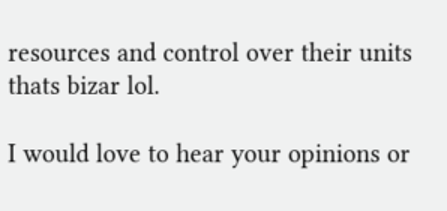resources and control over their units thats bizar lol.

I would love to hear your opinions or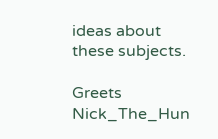ideas about these subjects.

Greets Nick_The_Hun